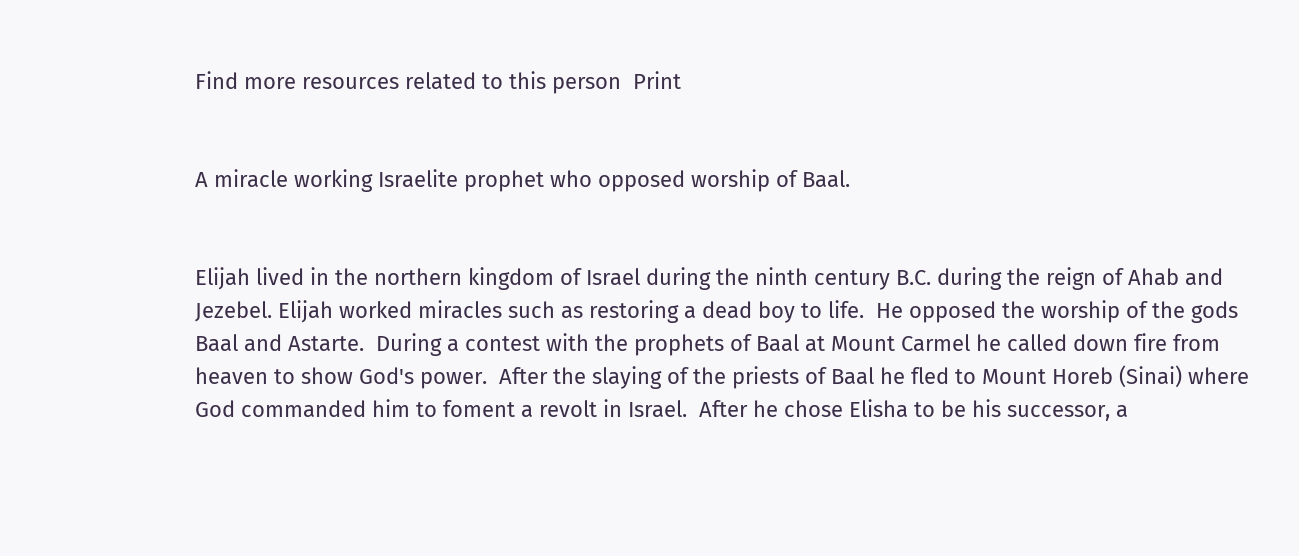Find more resources related to this person  Print


A miracle working Israelite prophet who opposed worship of Baal.


Elijah lived in the northern kingdom of Israel during the ninth century B.C. during the reign of Ahab and Jezebel. Elijah worked miracles such as restoring a dead boy to life.  He opposed the worship of the gods Baal and Astarte.  During a contest with the prophets of Baal at Mount Carmel he called down fire from heaven to show God's power.  After the slaying of the priests of Baal he fled to Mount Horeb (Sinai) where God commanded him to foment a revolt in Israel.  After he chose Elisha to be his successor, a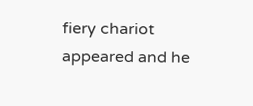fiery chariot appeared and he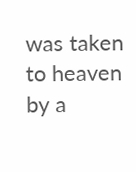was taken to heaven by a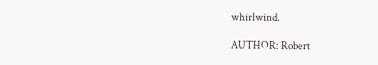whirlwind.

AUTHOR: Robert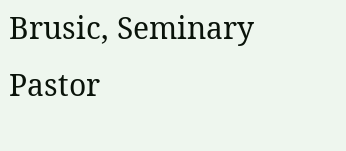Brusic, Seminary Pastor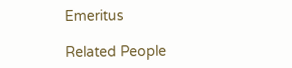Emeritus

Related People